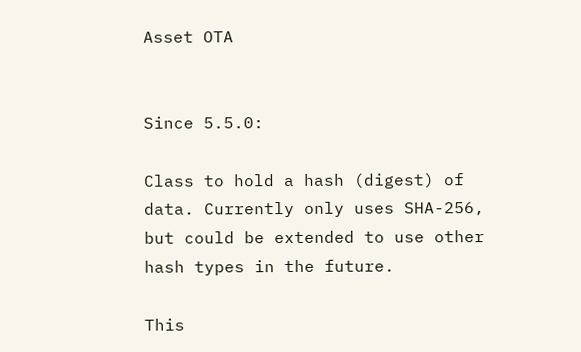Asset OTA


Since 5.5.0:

Class to hold a hash (digest) of data. Currently only uses SHA-256, but could be extended to use other hash types in the future.

This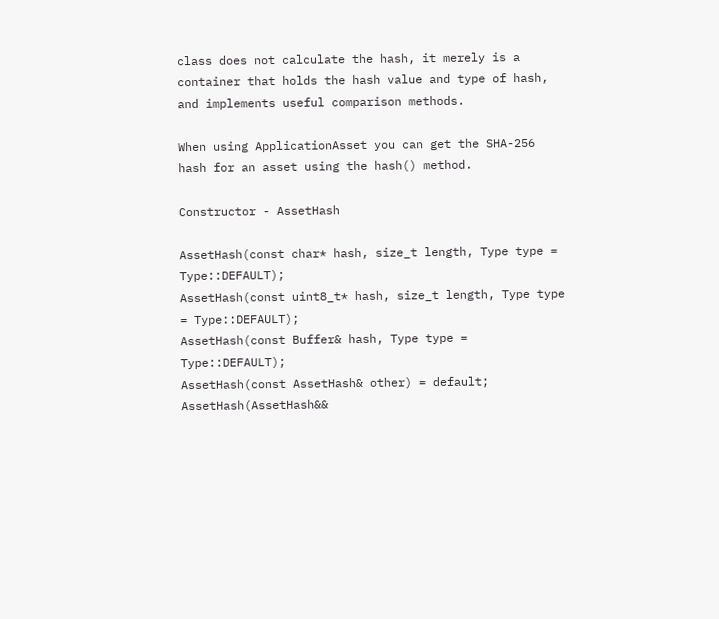class does not calculate the hash, it merely is a container that holds the hash value and type of hash, and implements useful comparison methods.

When using ApplicationAsset you can get the SHA-256 hash for an asset using the hash() method.

Constructor - AssetHash

AssetHash(const char* hash, size_t length, Type type = Type::DEFAULT);
AssetHash(const uint8_t* hash, size_t length, Type type = Type::DEFAULT);
AssetHash(const Buffer& hash, Type type = Type::DEFAULT);
AssetHash(const AssetHash& other) = default;
AssetHash(AssetHash&&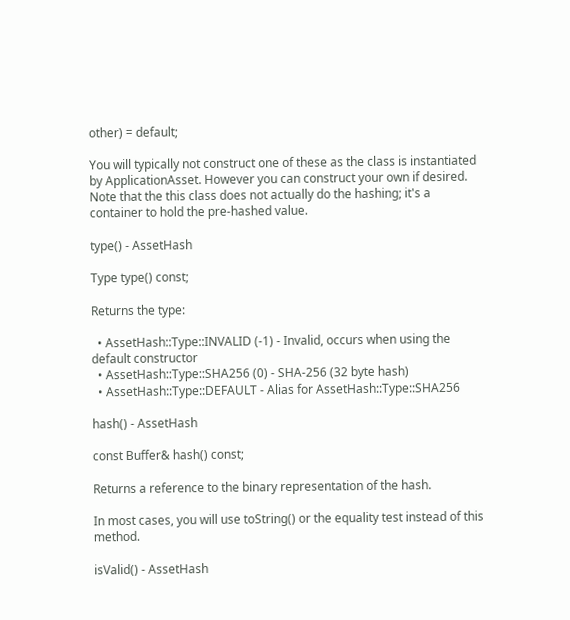other) = default;

You will typically not construct one of these as the class is instantiated by ApplicationAsset. However you can construct your own if desired. Note that the this class does not actually do the hashing; it's a container to hold the pre-hashed value.

type() - AssetHash

Type type() const;

Returns the type:

  • AssetHash::Type::INVALID (-1) - Invalid, occurs when using the default constructor
  • AssetHash::Type::SHA256 (0) - SHA-256 (32 byte hash)
  • AssetHash::Type::DEFAULT - Alias for AssetHash::Type::SHA256

hash() - AssetHash

const Buffer& hash() const;

Returns a reference to the binary representation of the hash.

In most cases, you will use toString() or the equality test instead of this method.

isValid() - AssetHash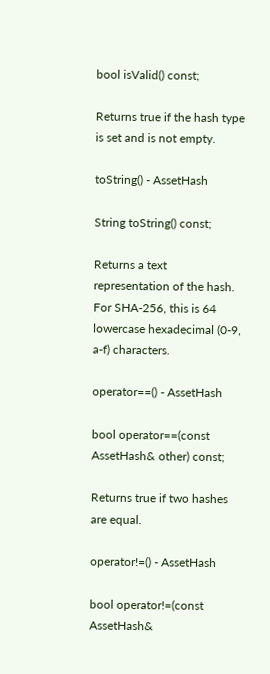bool isValid() const;

Returns true if the hash type is set and is not empty.

toString() - AssetHash

String toString() const;

Returns a text representation of the hash. For SHA-256, this is 64 lowercase hexadecimal (0-9, a-f) characters.

operator==() - AssetHash

bool operator==(const AssetHash& other) const;

Returns true if two hashes are equal.

operator!=() - AssetHash

bool operator!=(const AssetHash&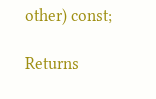other) const;

Returns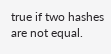true if two hashes are not equal.